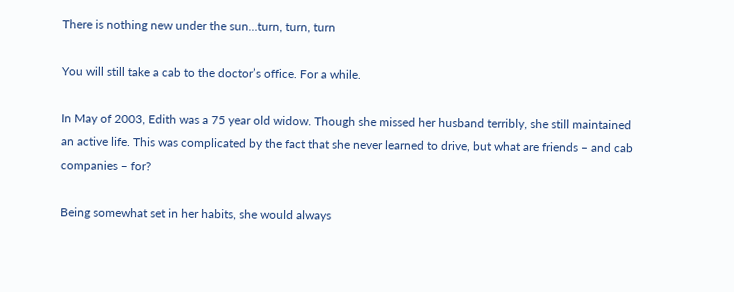There is nothing new under the sun…turn, turn, turn

You will still take a cab to the doctor’s office. For a while.

In May of 2003, Edith was a 75 year old widow. Though she missed her husband terribly, she still maintained an active life. This was complicated by the fact that she never learned to drive, but what are friends – and cab companies – for?

Being somewhat set in her habits, she would always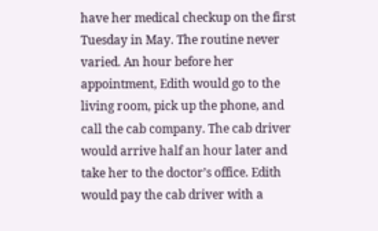have her medical checkup on the first Tuesday in May. The routine never varied. An hour before her appointment, Edith would go to the living room, pick up the phone, and call the cab company. The cab driver would arrive half an hour later and take her to the doctor’s office. Edith would pay the cab driver with a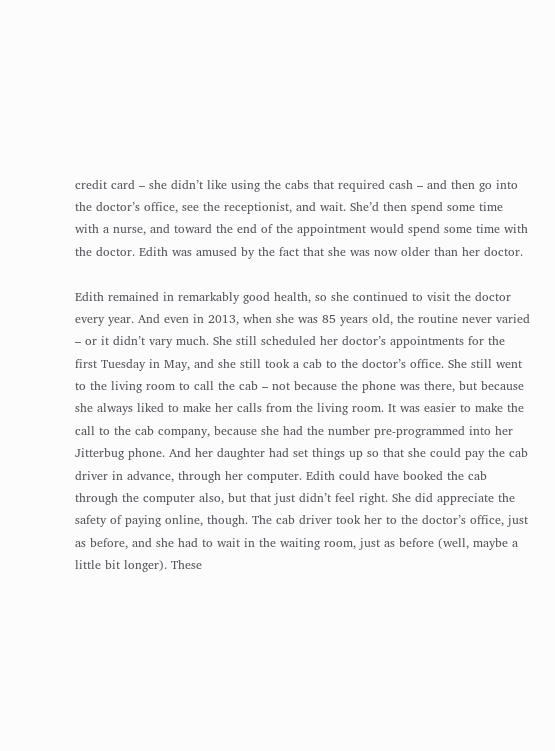credit card – she didn’t like using the cabs that required cash – and then go into the doctor’s office, see the receptionist, and wait. She’d then spend some time with a nurse, and toward the end of the appointment would spend some time with the doctor. Edith was amused by the fact that she was now older than her doctor.

Edith remained in remarkably good health, so she continued to visit the doctor every year. And even in 2013, when she was 85 years old, the routine never varied – or it didn’t vary much. She still scheduled her doctor’s appointments for the first Tuesday in May, and she still took a cab to the doctor’s office. She still went to the living room to call the cab – not because the phone was there, but because she always liked to make her calls from the living room. It was easier to make the call to the cab company, because she had the number pre-programmed into her Jitterbug phone. And her daughter had set things up so that she could pay the cab driver in advance, through her computer. Edith could have booked the cab through the computer also, but that just didn’t feel right. She did appreciate the safety of paying online, though. The cab driver took her to the doctor’s office, just as before, and she had to wait in the waiting room, just as before (well, maybe a little bit longer). These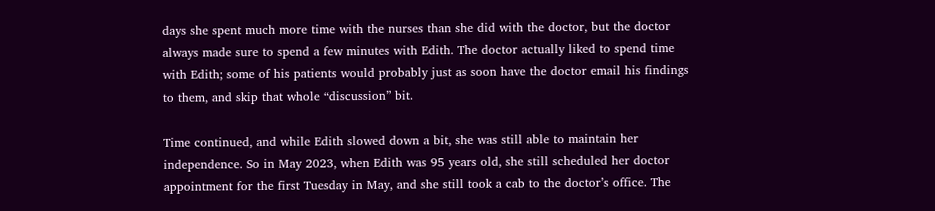days she spent much more time with the nurses than she did with the doctor, but the doctor always made sure to spend a few minutes with Edith. The doctor actually liked to spend time with Edith; some of his patients would probably just as soon have the doctor email his findings to them, and skip that whole “discussion” bit.

Time continued, and while Edith slowed down a bit, she was still able to maintain her independence. So in May 2023, when Edith was 95 years old, she still scheduled her doctor appointment for the first Tuesday in May, and she still took a cab to the doctor’s office. The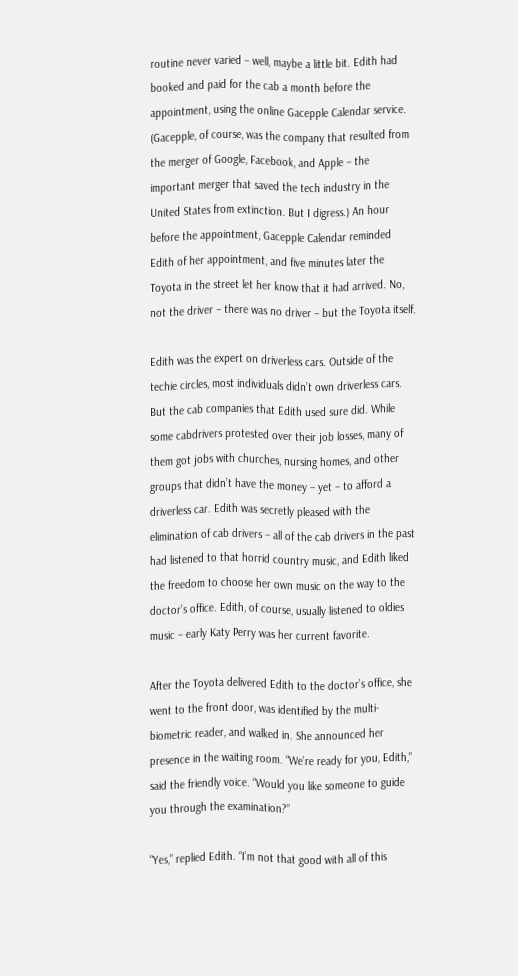routine never varied – well, maybe a little bit. Edith had booked and paid for the cab a month before the appointment, using the online Gacepple Calendar service. (Gacepple, of course, was the company that resulted from the merger of Google, Facebook, and Apple – the important merger that saved the tech industry in the United States from extinction. But I digress.) An hour before the appointment, Gacepple Calendar reminded Edith of her appointment, and five minutes later the Toyota in the street let her know that it had arrived. No, not the driver – there was no driver – but the Toyota itself.

Edith was the expert on driverless cars. Outside of the techie circles, most individuals didn’t own driverless cars. But the cab companies that Edith used sure did. While some cabdrivers protested over their job losses, many of them got jobs with churches, nursing homes, and other groups that didn’t have the money – yet – to afford a driverless car. Edith was secretly pleased with the elimination of cab drivers – all of the cab drivers in the past had listened to that horrid country music, and Edith liked the freedom to choose her own music on the way to the doctor’s office. Edith, of course, usually listened to oldies music – early Katy Perry was her current favorite.

After the Toyota delivered Edith to the doctor’s office, she went to the front door, was identified by the multi-biometric reader, and walked in. She announced her presence in the waiting room. “We’re ready for you, Edith,” said the friendly voice. “Would you like someone to guide you through the examination?”

“Yes,” replied Edith. “I’m not that good with all of this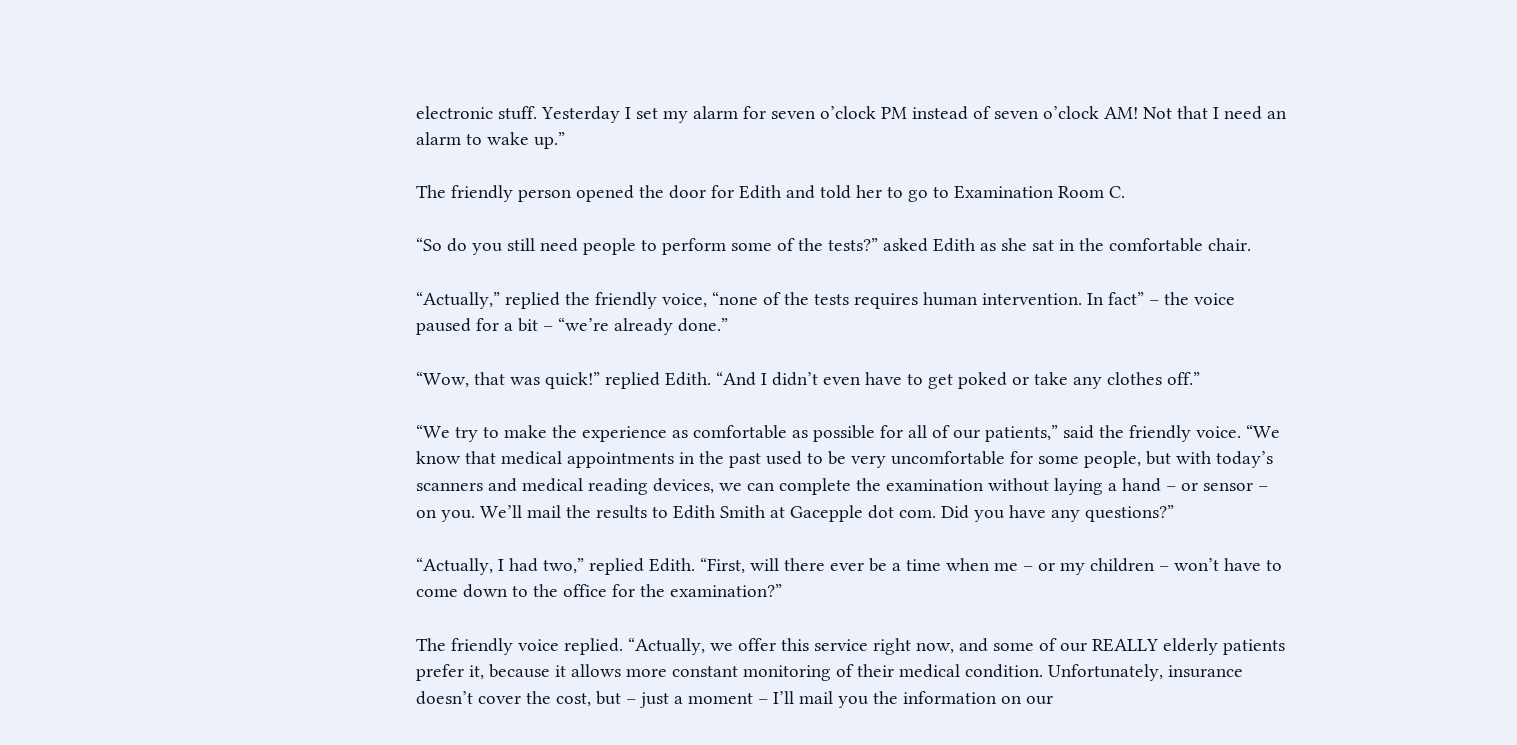electronic stuff. Yesterday I set my alarm for seven o’clock PM instead of seven o’clock AM! Not that I need an alarm to wake up.”

The friendly person opened the door for Edith and told her to go to Examination Room C.

“So do you still need people to perform some of the tests?” asked Edith as she sat in the comfortable chair.

“Actually,” replied the friendly voice, “none of the tests requires human intervention. In fact” – the voice paused for a bit – “we’re already done.”

“Wow, that was quick!” replied Edith. “And I didn’t even have to get poked or take any clothes off.”

“We try to make the experience as comfortable as possible for all of our patients,” said the friendly voice. “We know that medical appointments in the past used to be very uncomfortable for some people, but with today’s scanners and medical reading devices, we can complete the examination without laying a hand – or sensor – on you. We’ll mail the results to Edith Smith at Gacepple dot com. Did you have any questions?”

“Actually, I had two,” replied Edith. “First, will there ever be a time when me – or my children – won’t have to come down to the office for the examination?”

The friendly voice replied. “Actually, we offer this service right now, and some of our REALLY elderly patients prefer it, because it allows more constant monitoring of their medical condition. Unfortunately, insurance doesn’t cover the cost, but – just a moment – I’ll mail you the information on our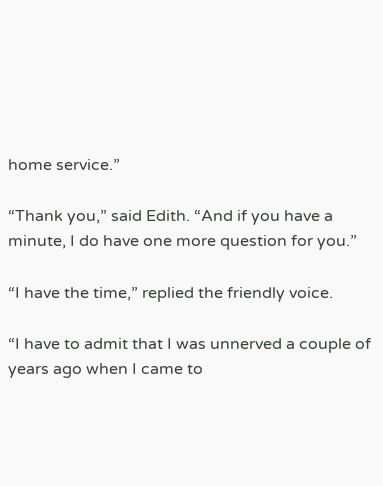home service.”

“Thank you,” said Edith. “And if you have a minute, I do have one more question for you.”

“I have the time,” replied the friendly voice.

“I have to admit that I was unnerved a couple of years ago when I came to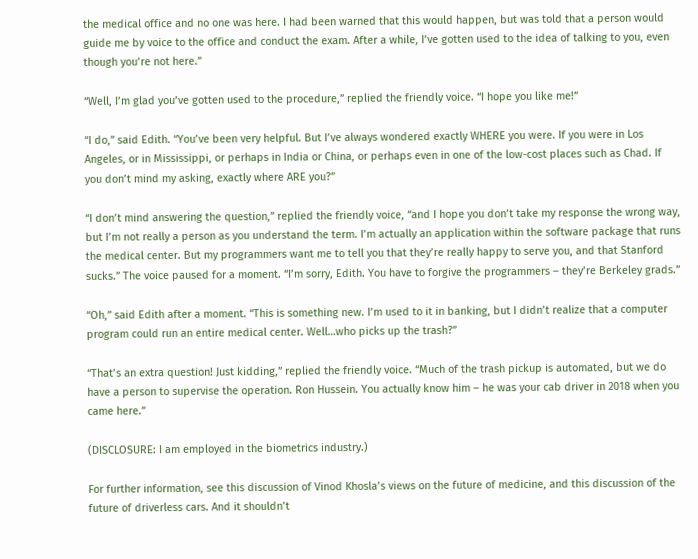the medical office and no one was here. I had been warned that this would happen, but was told that a person would guide me by voice to the office and conduct the exam. After a while, I’ve gotten used to the idea of talking to you, even though you’re not here.”

“Well, I’m glad you’ve gotten used to the procedure,” replied the friendly voice. “I hope you like me!”

“I do,” said Edith. “You’ve been very helpful. But I’ve always wondered exactly WHERE you were. If you were in Los Angeles, or in Mississippi, or perhaps in India or China, or perhaps even in one of the low-cost places such as Chad. If you don’t mind my asking, exactly where ARE you?”

“I don’t mind answering the question,” replied the friendly voice, “and I hope you don’t take my response the wrong way, but I’m not really a person as you understand the term. I’m actually an application within the software package that runs the medical center. But my programmers want me to tell you that they’re really happy to serve you, and that Stanford sucks.” The voice paused for a moment. “I’m sorry, Edith. You have to forgive the programmers – they’re Berkeley grads.”

“Oh,” said Edith after a moment. “This is something new. I’m used to it in banking, but I didn’t realize that a computer program could run an entire medical center. Well…who picks up the trash?”

“That’s an extra question! Just kidding,” replied the friendly voice. “Much of the trash pickup is automated, but we do have a person to supervise the operation. Ron Hussein. You actually know him – he was your cab driver in 2018 when you came here.”

(DISCLOSURE: I am employed in the biometrics industry.)

For further information, see this discussion of Vinod Khosla’s views on the future of medicine, and this discussion of the future of driverless cars. And it shouldn’t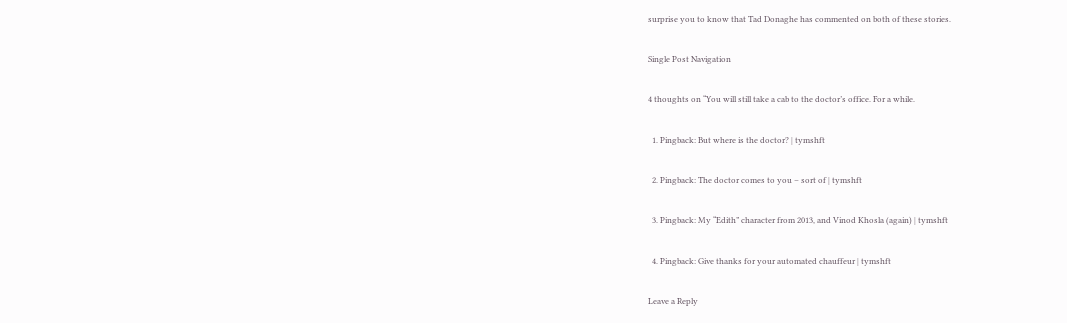surprise you to know that Tad Donaghe has commented on both of these stories.

Single Post Navigation

4 thoughts on “You will still take a cab to the doctor’s office. For a while.

  1. Pingback: But where is the doctor? | tymshft

  2. Pingback: The doctor comes to you – sort of | tymshft

  3. Pingback: My “Edith” character from 2013, and Vinod Khosla (again) | tymshft

  4. Pingback: Give thanks for your automated chauffeur | tymshft

Leave a Reply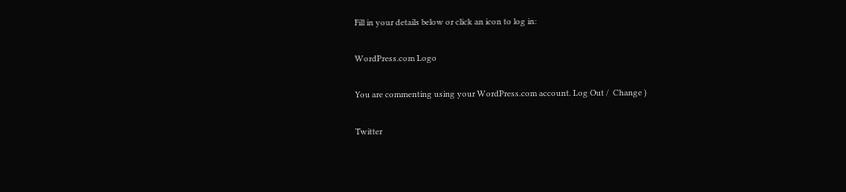Fill in your details below or click an icon to log in:

WordPress.com Logo

You are commenting using your WordPress.com account. Log Out /  Change )

Twitter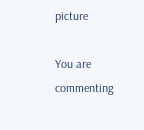picture

You are commenting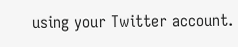using your Twitter account.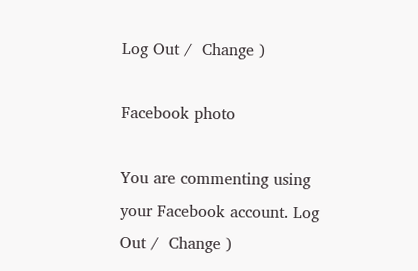Log Out /  Change )

Facebook photo

You are commenting using your Facebook account. Log Out /  Change )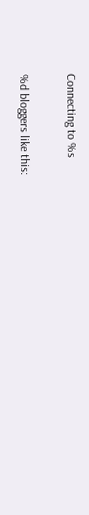Connecting to %s

%d bloggers like this: